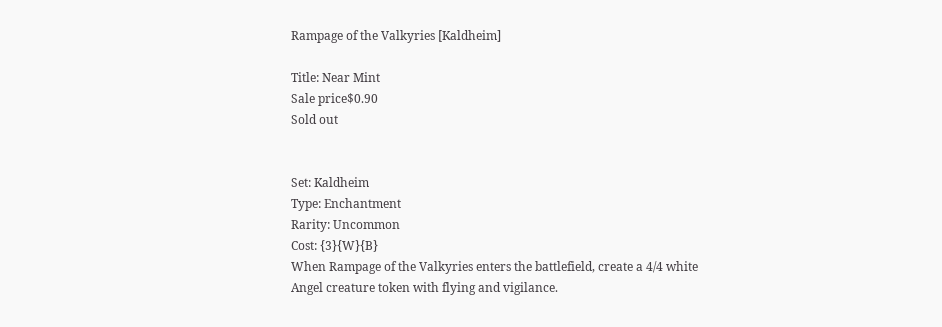Rampage of the Valkyries [Kaldheim]

Title: Near Mint
Sale price$0.90
Sold out


Set: Kaldheim
Type: Enchantment
Rarity: Uncommon
Cost: {3}{W}{B}
When Rampage of the Valkyries enters the battlefield, create a 4/4 white Angel creature token with flying and vigilance.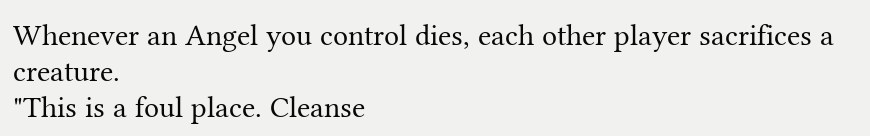Whenever an Angel you control dies, each other player sacrifices a creature.
"This is a foul place. Cleanse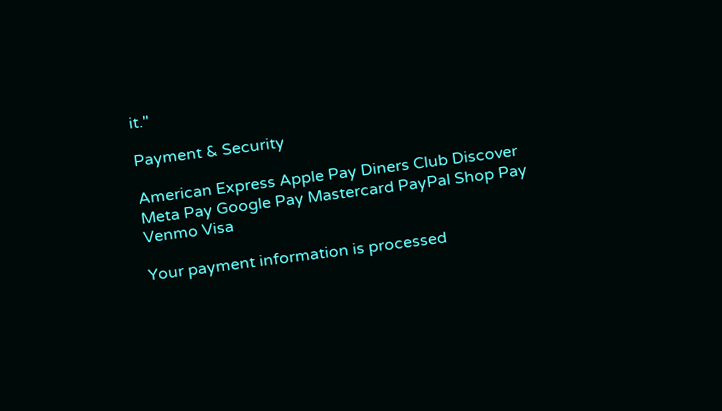it."

Payment & Security

American Express Apple Pay Diners Club Discover Meta Pay Google Pay Mastercard PayPal Shop Pay Venmo Visa

Your payment information is processed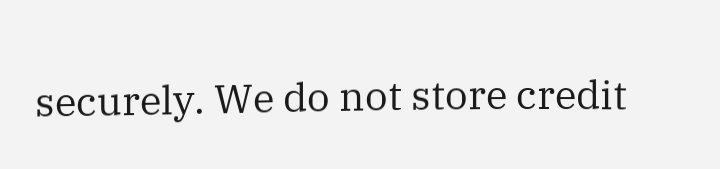securely. We do not store credit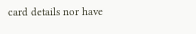card details nor have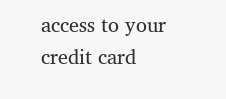access to your credit card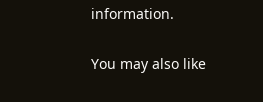information.

You may also like